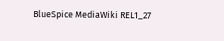BlueSpice MediaWiki REL1_27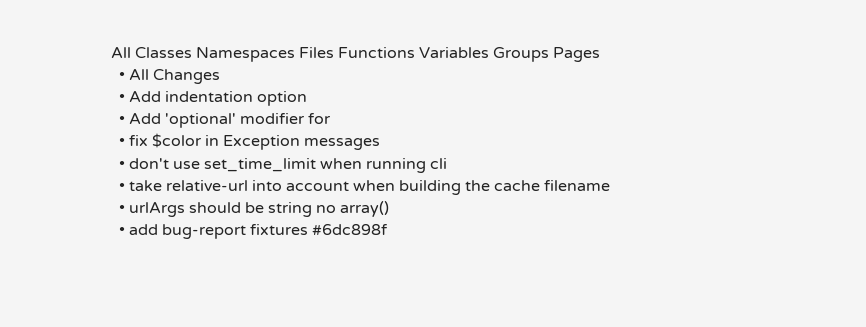All Classes Namespaces Files Functions Variables Groups Pages
  • All Changes
  • Add indentation option
  • Add 'optional' modifier for
  • fix $color in Exception messages
  • don't use set_time_limit when running cli
  • take relative-url into account when building the cache filename
  • urlArgs should be string no array()
  • add bug-report fixtures #6dc898f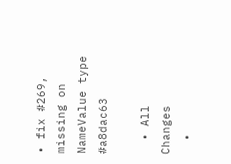• fix #269, missing on NameValue type #a8dac63

  • All Changes
  •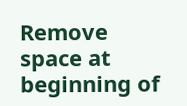Remove space at beginning of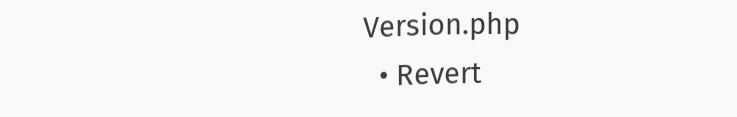Version.php
  • Revert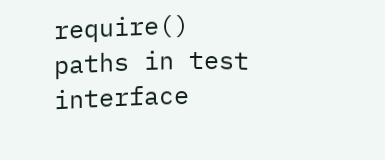require() paths in test interface